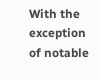With the exception of notable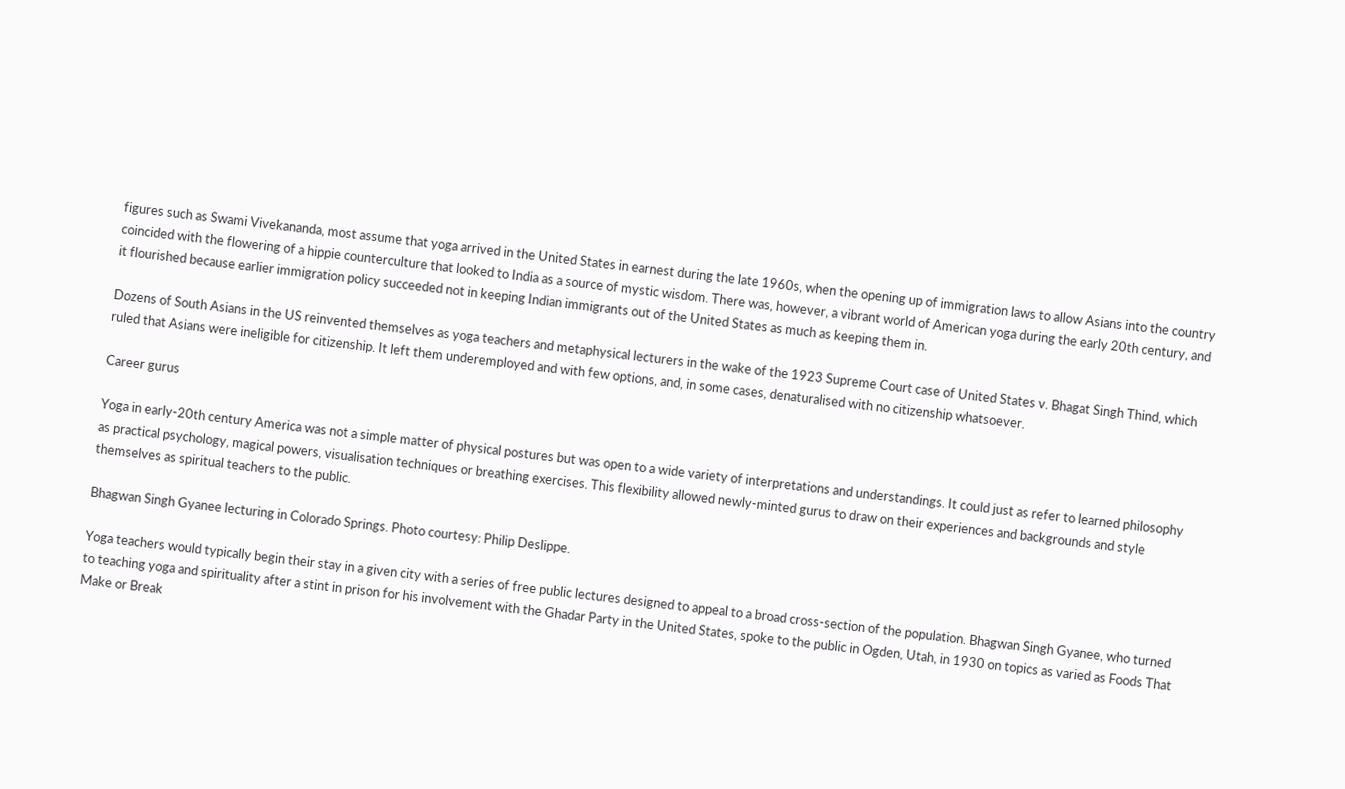figures such as Swami Vivekananda, most assume that yoga arrived in the United States in earnest during the late 1960s, when the opening up of immigration laws to allow Asians into the country coincided with the flowering of a hippie counterculture that looked to India as a source of mystic wisdom. There was, however, a vibrant world of American yoga during the early 20th century, and it flourished because earlier immigration policy succeeded not in keeping Indian immigrants out of the United States as much as keeping them in.

Dozens of South Asians in the US reinvented themselves as yoga teachers and metaphysical lecturers in the wake of the 1923 Supreme Court case of United States v. Bhagat Singh Thind, which ruled that Asians were ineligible for citizenship. It left them underemployed and with few options, and, in some cases, denaturalised with no citizenship whatsoever.

Career gurus

Yoga in early-20th century America was not a simple matter of physical postures but was open to a wide variety of interpretations and understandings. It could just as refer to learned philosophy as practical psychology, magical powers, visualisation techniques or breathing exercises. This flexibility allowed newly-minted gurus to draw on their experiences and backgrounds and style themselves as spiritual teachers to the public.

Bhagwan Singh Gyanee lecturing in Colorado Springs. Photo courtesy: Philip Deslippe.

Yoga teachers would typically begin their stay in a given city with a series of free public lectures designed to appeal to a broad cross-section of the population. Bhagwan Singh Gyanee, who turned to teaching yoga and spirituality after a stint in prison for his involvement with the Ghadar Party in the United States, spoke to the public in Ogden, Utah, in 1930 on topics as varied as Foods That Make or Break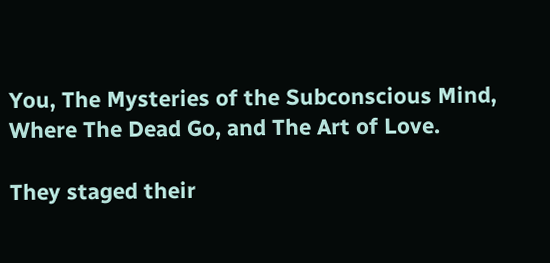You, The Mysteries of the Subconscious Mind, Where The Dead Go, and The Art of Love.

They staged their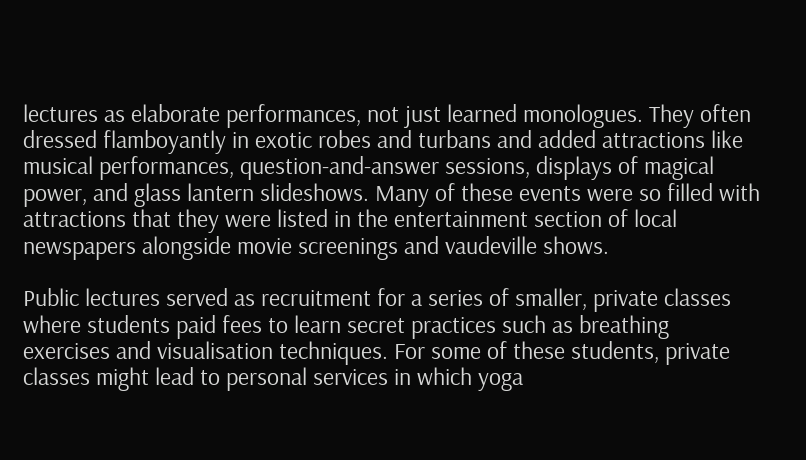lectures as elaborate performances, not just learned monologues. They often dressed flamboyantly in exotic robes and turbans and added attractions like musical performances, question-and-answer sessions, displays of magical power, and glass lantern slideshows. Many of these events were so filled with attractions that they were listed in the entertainment section of local newspapers alongside movie screenings and vaudeville shows.

Public lectures served as recruitment for a series of smaller, private classes where students paid fees to learn secret practices such as breathing exercises and visualisation techniques. For some of these students, private classes might lead to personal services in which yoga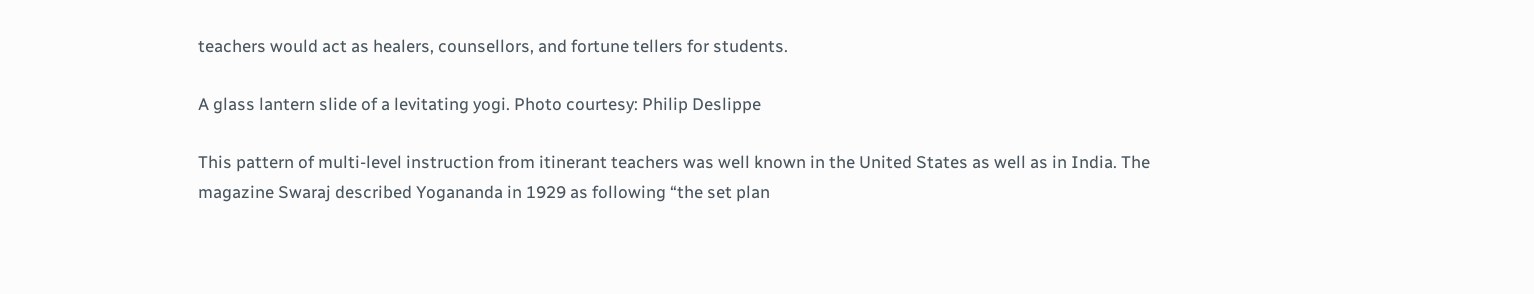teachers would act as healers, counsellors, and fortune tellers for students.

A glass lantern slide of a levitating yogi. Photo courtesy: Philip Deslippe

This pattern of multi-level instruction from itinerant teachers was well known in the United States as well as in India. The magazine Swaraj described Yogananda in 1929 as following “the set plan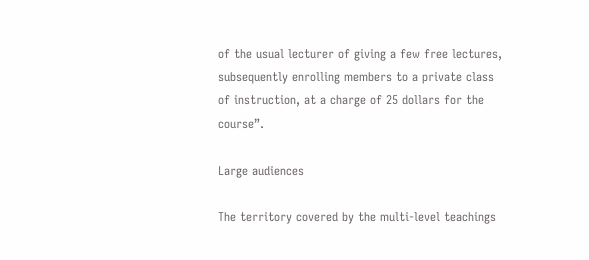of the usual lecturer of giving a few free lectures, subsequently enrolling members to a private class of instruction, at a charge of 25 dollars for the course”.

Large audiences

The territory covered by the multi-level teachings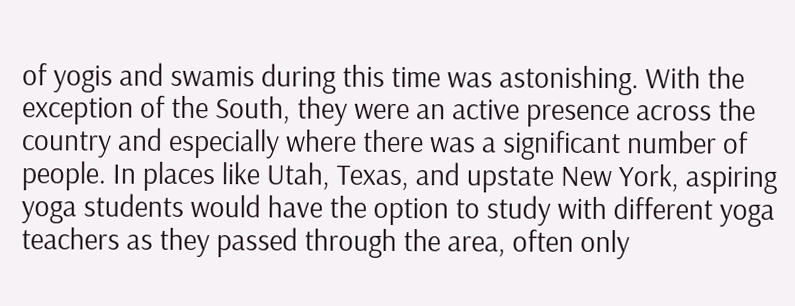of yogis and swamis during this time was astonishing. With the exception of the South, they were an active presence across the country and especially where there was a significant number of people. In places like Utah, Texas, and upstate New York, aspiring yoga students would have the option to study with different yoga teachers as they passed through the area, often only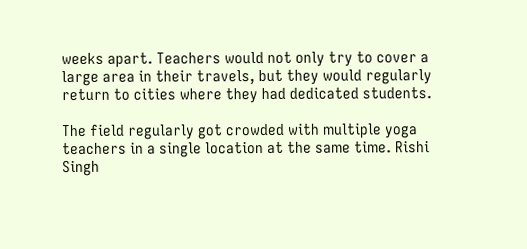weeks apart. Teachers would not only try to cover a large area in their travels, but they would regularly return to cities where they had dedicated students.

The field regularly got crowded with multiple yoga teachers in a single location at the same time. Rishi Singh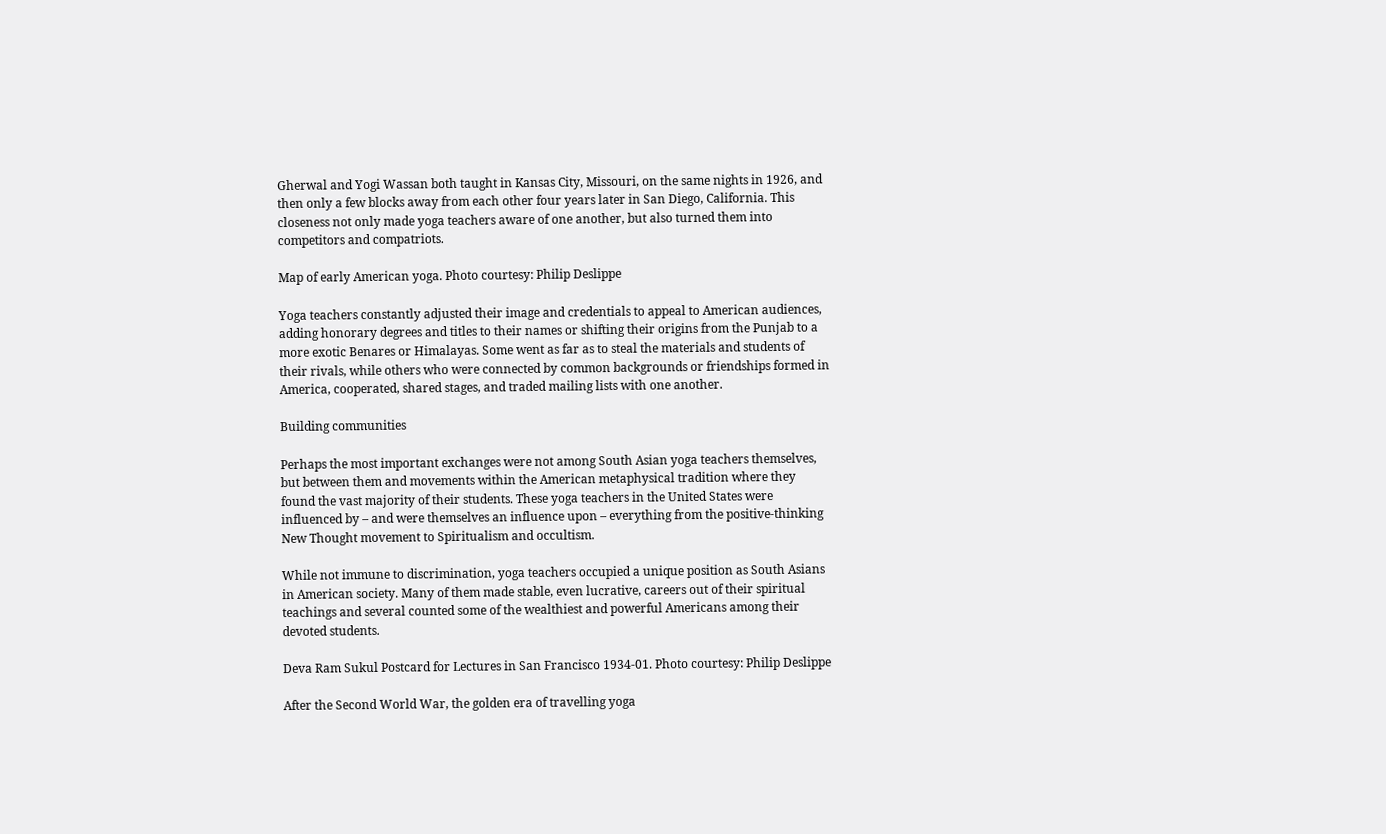Gherwal and Yogi Wassan both taught in Kansas City, Missouri, on the same nights in 1926, and then only a few blocks away from each other four years later in San Diego, California. This closeness not only made yoga teachers aware of one another, but also turned them into competitors and compatriots.

Map of early American yoga. Photo courtesy: Philip Deslippe

Yoga teachers constantly adjusted their image and credentials to appeal to American audiences, adding honorary degrees and titles to their names or shifting their origins from the Punjab to a more exotic Benares or Himalayas. Some went as far as to steal the materials and students of their rivals, while others who were connected by common backgrounds or friendships formed in America, cooperated, shared stages, and traded mailing lists with one another.

Building communities

Perhaps the most important exchanges were not among South Asian yoga teachers themselves, but between them and movements within the American metaphysical tradition where they found the vast majority of their students. These yoga teachers in the United States were influenced by – and were themselves an influence upon – everything from the positive-thinking New Thought movement to Spiritualism and occultism.

While not immune to discrimination, yoga teachers occupied a unique position as South Asians in American society. Many of them made stable, even lucrative, careers out of their spiritual teachings and several counted some of the wealthiest and powerful Americans among their devoted students.

Deva Ram Sukul Postcard for Lectures in San Francisco 1934-01. Photo courtesy: Philip Deslippe

After the Second World War, the golden era of travelling yoga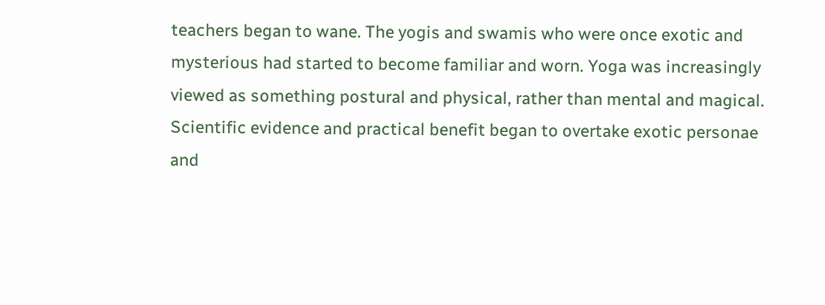teachers began to wane. The yogis and swamis who were once exotic and mysterious had started to become familiar and worn. Yoga was increasingly viewed as something postural and physical, rather than mental and magical. Scientific evidence and practical benefit began to overtake exotic personae and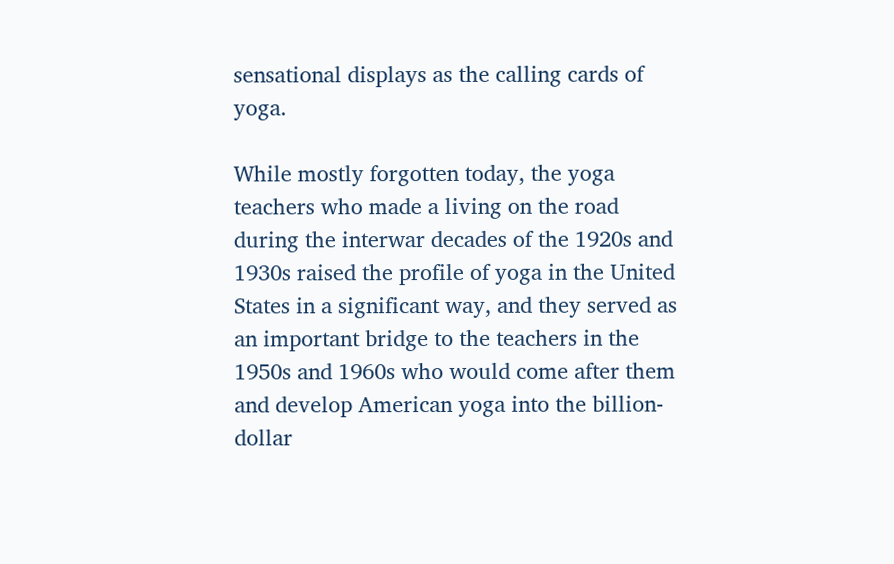sensational displays as the calling cards of yoga.

While mostly forgotten today, the yoga teachers who made a living on the road during the interwar decades of the 1920s and 1930s raised the profile of yoga in the United States in a significant way, and they served as an important bridge to the teachers in the 1950s and 1960s who would come after them and develop American yoga into the billion-dollar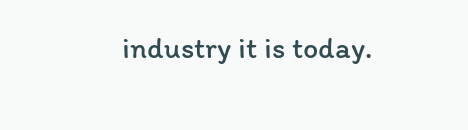industry it is today.